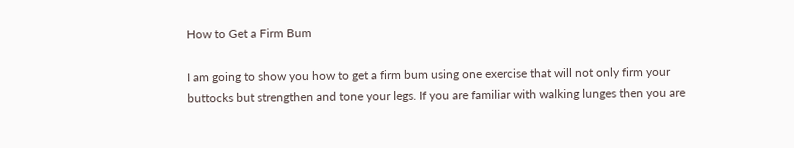How to Get a Firm Bum

I am going to show you how to get a firm bum using one exercise that will not only firm your buttocks but strengthen and tone your legs. If you are familiar with walking lunges then you are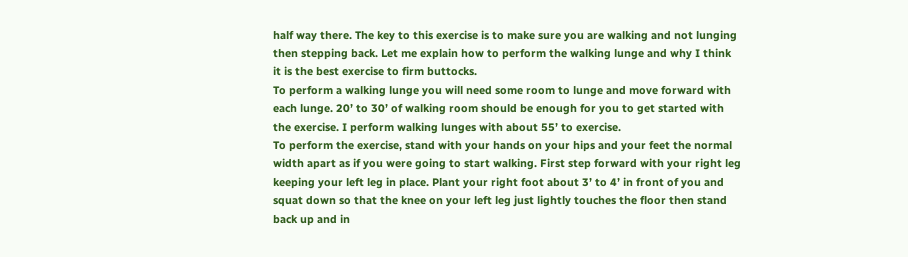half way there. The key to this exercise is to make sure you are walking and not lunging then stepping back. Let me explain how to perform the walking lunge and why I think it is the best exercise to firm buttocks.
To perform a walking lunge you will need some room to lunge and move forward with each lunge. 20’ to 30’ of walking room should be enough for you to get started with the exercise. I perform walking lunges with about 55’ to exercise.
To perform the exercise, stand with your hands on your hips and your feet the normal width apart as if you were going to start walking. First step forward with your right leg keeping your left leg in place. Plant your right foot about 3’ to 4’ in front of you and squat down so that the knee on your left leg just lightly touches the floor then stand back up and in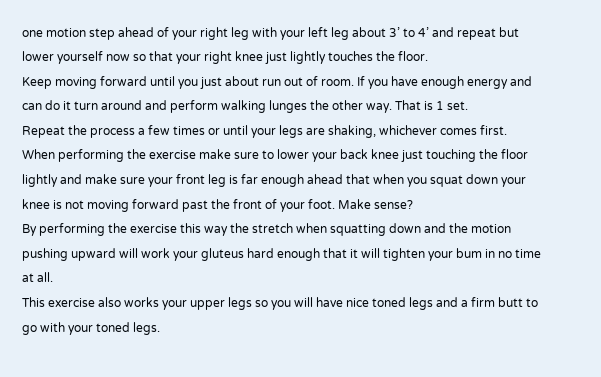one motion step ahead of your right leg with your left leg about 3’ to 4’ and repeat but lower yourself now so that your right knee just lightly touches the floor.
Keep moving forward until you just about run out of room. If you have enough energy and can do it turn around and perform walking lunges the other way. That is 1 set.
Repeat the process a few times or until your legs are shaking, whichever comes first.
When performing the exercise make sure to lower your back knee just touching the floor lightly and make sure your front leg is far enough ahead that when you squat down your knee is not moving forward past the front of your foot. Make sense?
By performing the exercise this way the stretch when squatting down and the motion pushing upward will work your gluteus hard enough that it will tighten your bum in no time at all.
This exercise also works your upper legs so you will have nice toned legs and a firm butt to go with your toned legs.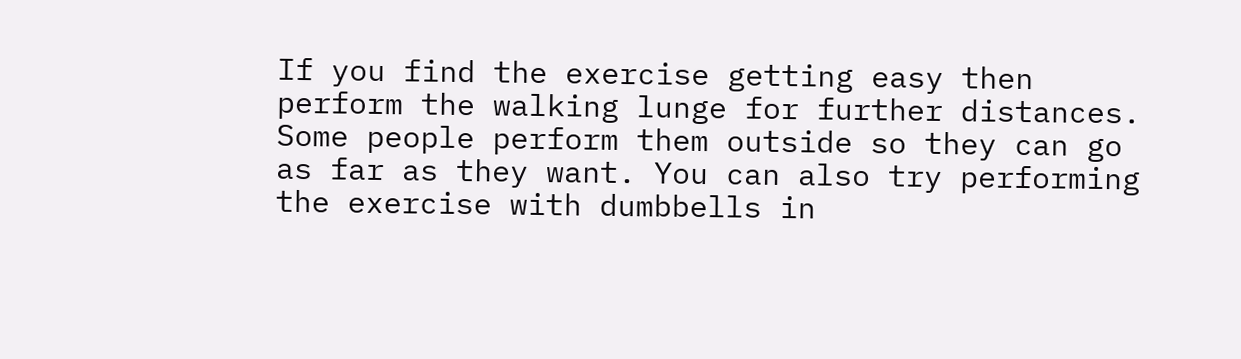If you find the exercise getting easy then perform the walking lunge for further distances. Some people perform them outside so they can go as far as they want. You can also try performing the exercise with dumbbells in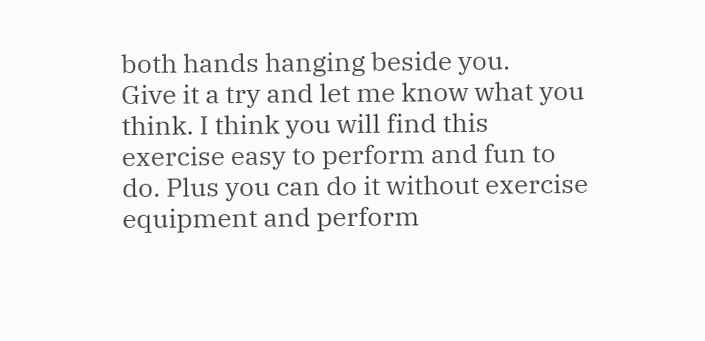both hands hanging beside you.
Give it a try and let me know what you think. I think you will find this exercise easy to perform and fun to do. Plus you can do it without exercise equipment and perform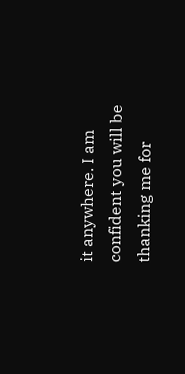it anywhere. I am confident you will be thanking me for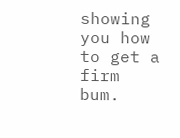showing you how to get a firm bum.